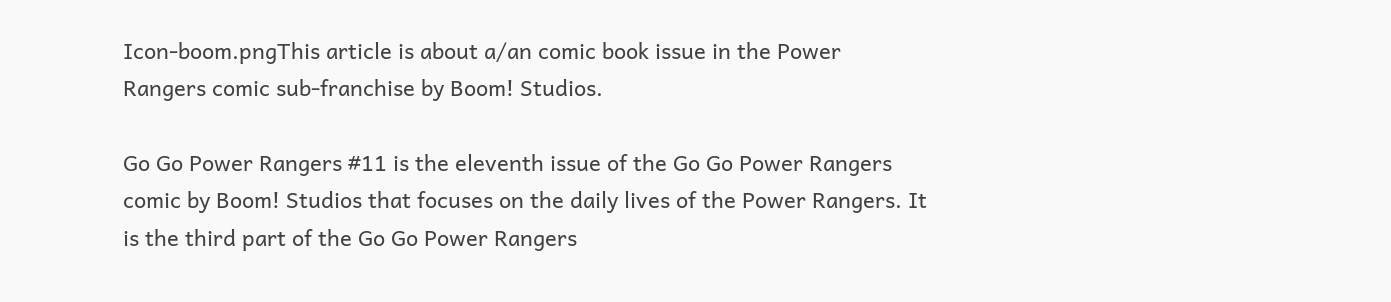Icon-boom.pngThis article is about a/an comic book issue in the Power Rangers comic sub-franchise by Boom! Studios.

Go Go Power Rangers #11 is the eleventh issue of the Go Go Power Rangers comic by Boom! Studios that focuses on the daily lives of the Power Rangers. It is the third part of the Go Go Power Rangers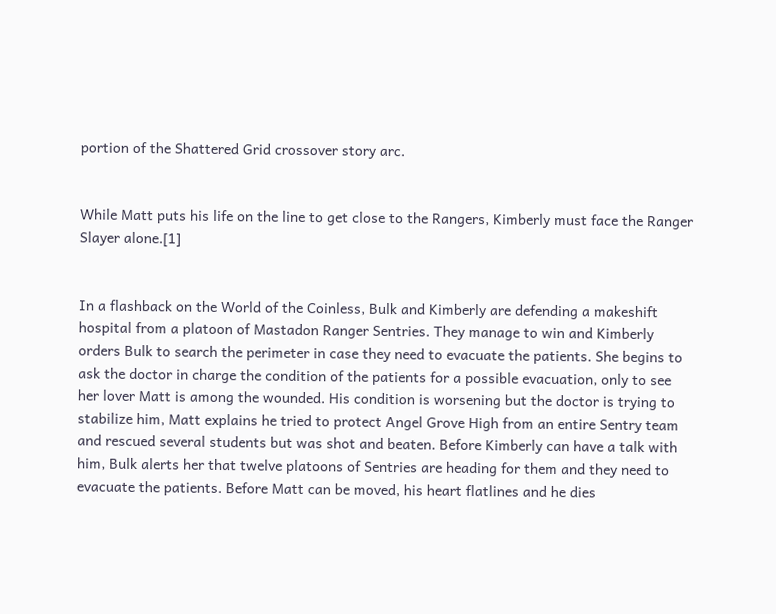portion of the Shattered Grid crossover story arc.


While Matt puts his life on the line to get close to the Rangers, Kimberly must face the Ranger Slayer alone.[1]


In a flashback on the World of the Coinless, Bulk and Kimberly are defending a makeshift hospital from a platoon of Mastadon Ranger Sentries. They manage to win and Kimberly orders Bulk to search the perimeter in case they need to evacuate the patients. She begins to ask the doctor in charge the condition of the patients for a possible evacuation, only to see her lover Matt is among the wounded. His condition is worsening but the doctor is trying to stabilize him, Matt explains he tried to protect Angel Grove High from an entire Sentry team and rescued several students but was shot and beaten. Before Kimberly can have a talk with him, Bulk alerts her that twelve platoons of Sentries are heading for them and they need to evacuate the patients. Before Matt can be moved, his heart flatlines and he dies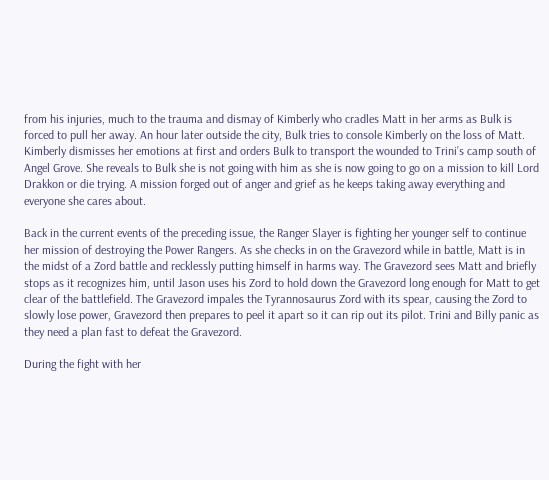from his injuries, much to the trauma and dismay of Kimberly who cradles Matt in her arms as Bulk is forced to pull her away. An hour later outside the city, Bulk tries to console Kimberly on the loss of Matt. Kimberly dismisses her emotions at first and orders Bulk to transport the wounded to Trini’s camp south of Angel Grove. She reveals to Bulk she is not going with him as she is now going to go on a mission to kill Lord Drakkon or die trying. A mission forged out of anger and grief as he keeps taking away everything and everyone she cares about.

Back in the current events of the preceding issue, the Ranger Slayer is fighting her younger self to continue her mission of destroying the Power Rangers. As she checks in on the Gravezord while in battle, Matt is in the midst of a Zord battle and recklessly putting himself in harms way. The Gravezord sees Matt and briefly stops as it recognizes him, until Jason uses his Zord to hold down the Gravezord long enough for Matt to get clear of the battlefield. The Gravezord impales the Tyrannosaurus Zord with its spear, causing the Zord to slowly lose power, Gravezord then prepares to peel it apart so it can rip out its pilot. Trini and Billy panic as they need a plan fast to defeat the Gravezord.

During the fight with her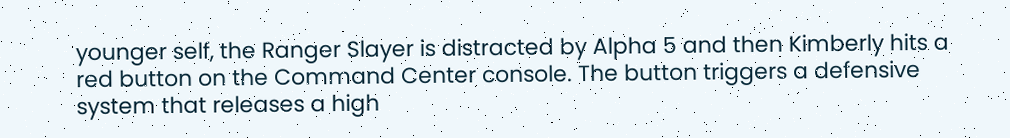younger self, the Ranger Slayer is distracted by Alpha 5 and then Kimberly hits a red button on the Command Center console. The button triggers a defensive system that releases a high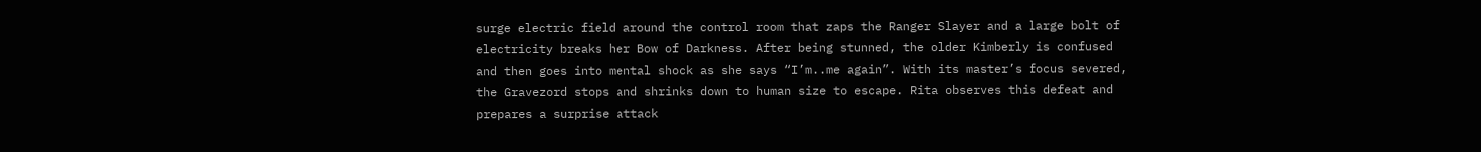surge electric field around the control room that zaps the Ranger Slayer and a large bolt of electricity breaks her Bow of Darkness. After being stunned, the older Kimberly is confused and then goes into mental shock as she says “I’m..me again”. With its master’s focus severed, the Gravezord stops and shrinks down to human size to escape. Rita observes this defeat and prepares a surprise attack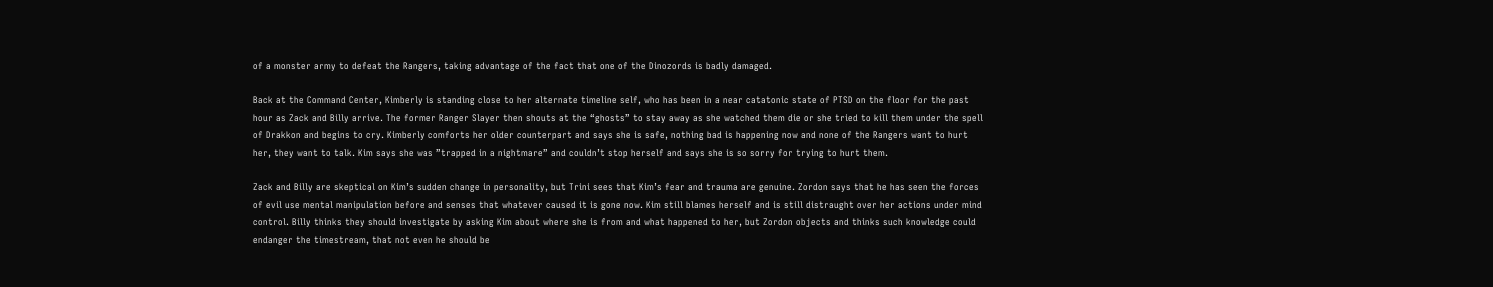of a monster army to defeat the Rangers, taking advantage of the fact that one of the Dinozords is badly damaged.

Back at the Command Center, Kimberly is standing close to her alternate timeline self, who has been in a near catatonic state of PTSD on the floor for the past hour as Zack and Billy arrive. The former Ranger Slayer then shouts at the “ghosts” to stay away as she watched them die or she tried to kill them under the spell of Drakkon and begins to cry. Kimberly comforts her older counterpart and says she is safe, nothing bad is happening now and none of the Rangers want to hurt her, they want to talk. Kim says she was ”trapped in a nightmare” and couldn’t stop herself and says she is so sorry for trying to hurt them.

Zack and Billy are skeptical on Kim’s sudden change in personality, but Trini sees that Kim’s fear and trauma are genuine. Zordon says that he has seen the forces of evil use mental manipulation before and senses that whatever caused it is gone now. Kim still blames herself and is still distraught over her actions under mind control. Billy thinks they should investigate by asking Kim about where she is from and what happened to her, but Zordon objects and thinks such knowledge could endanger the timestream, that not even he should be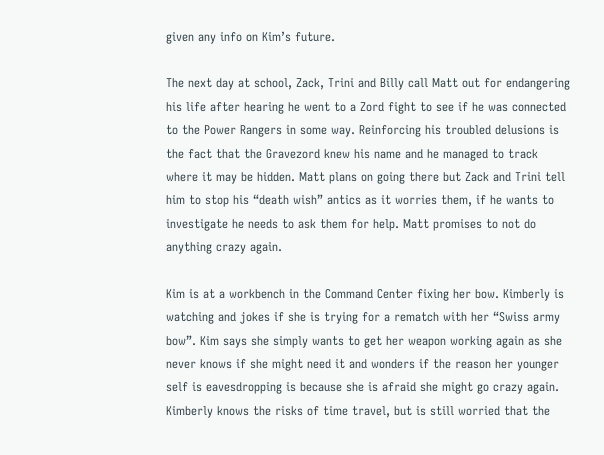given any info on Kim’s future.

The next day at school, Zack, Trini and Billy call Matt out for endangering his life after hearing he went to a Zord fight to see if he was connected to the Power Rangers in some way. Reinforcing his troubled delusions is the fact that the Gravezord knew his name and he managed to track where it may be hidden. Matt plans on going there but Zack and Trini tell him to stop his “death wish” antics as it worries them, if he wants to investigate he needs to ask them for help. Matt promises to not do anything crazy again.

Kim is at a workbench in the Command Center fixing her bow. Kimberly is watching and jokes if she is trying for a rematch with her “Swiss army bow”. Kim says she simply wants to get her weapon working again as she never knows if she might need it and wonders if the reason her younger self is eavesdropping is because she is afraid she might go crazy again. Kimberly knows the risks of time travel, but is still worried that the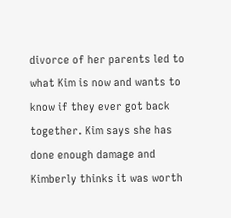divorce of her parents led to what Kim is now and wants to know if they ever got back together. Kim says she has done enough damage and Kimberly thinks it was worth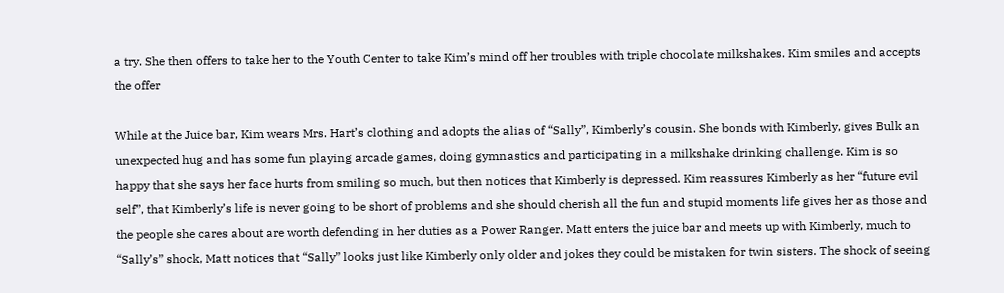a try. She then offers to take her to the Youth Center to take Kim’s mind off her troubles with triple chocolate milkshakes. Kim smiles and accepts the offer

While at the Juice bar, Kim wears Mrs. Hart’s clothing and adopts the alias of “Sally”, Kimberly’s cousin. She bonds with Kimberly, gives Bulk an unexpected hug and has some fun playing arcade games, doing gymnastics and participating in a milkshake drinking challenge. Kim is so happy that she says her face hurts from smiling so much, but then notices that Kimberly is depressed. Kim reassures Kimberly as her “future evil self”, that Kimberly’s life is never going to be short of problems and she should cherish all the fun and stupid moments life gives her as those and the people she cares about are worth defending in her duties as a Power Ranger. Matt enters the juice bar and meets up with Kimberly, much to “Sally’s” shock, Matt notices that “Sally” looks just like Kimberly only older and jokes they could be mistaken for twin sisters. The shock of seeing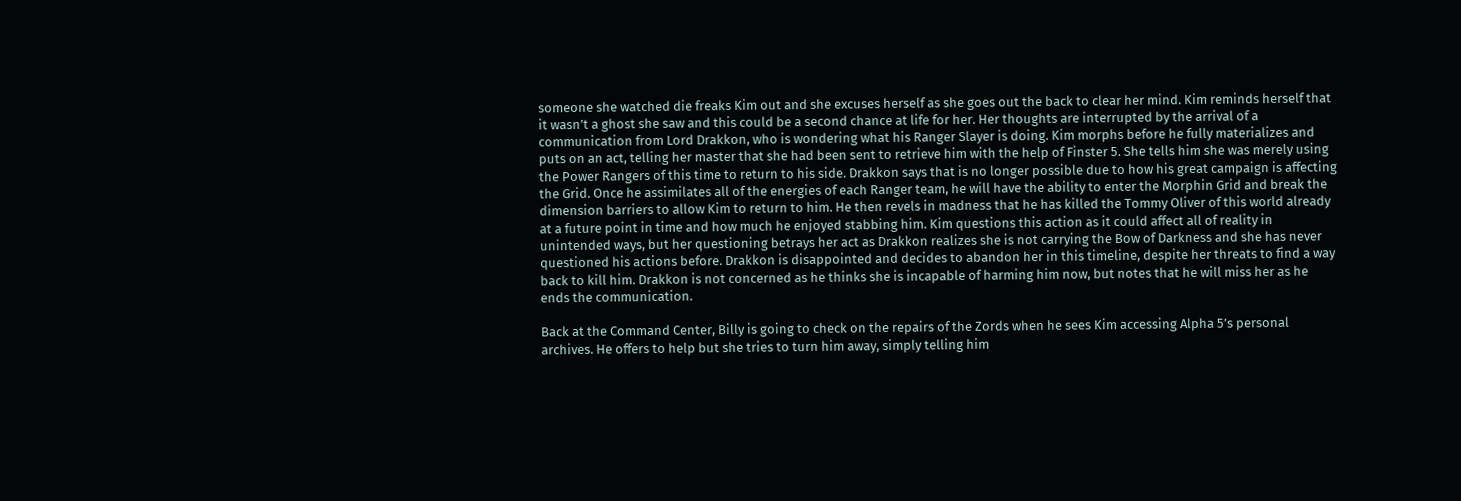someone she watched die freaks Kim out and she excuses herself as she goes out the back to clear her mind. Kim reminds herself that it wasn’t a ghost she saw and this could be a second chance at life for her. Her thoughts are interrupted by the arrival of a communication from Lord Drakkon, who is wondering what his Ranger Slayer is doing. Kim morphs before he fully materializes and puts on an act, telling her master that she had been sent to retrieve him with the help of Finster 5. She tells him she was merely using the Power Rangers of this time to return to his side. Drakkon says that is no longer possible due to how his great campaign is affecting the Grid. Once he assimilates all of the energies of each Ranger team, he will have the ability to enter the Morphin Grid and break the dimension barriers to allow Kim to return to him. He then revels in madness that he has killed the Tommy Oliver of this world already at a future point in time and how much he enjoyed stabbing him. Kim questions this action as it could affect all of reality in unintended ways, but her questioning betrays her act as Drakkon realizes she is not carrying the Bow of Darkness and she has never questioned his actions before. Drakkon is disappointed and decides to abandon her in this timeline, despite her threats to find a way back to kill him. Drakkon is not concerned as he thinks she is incapable of harming him now, but notes that he will miss her as he ends the communication.

Back at the Command Center, Billy is going to check on the repairs of the Zords when he sees Kim accessing Alpha 5’s personal archives. He offers to help but she tries to turn him away, simply telling him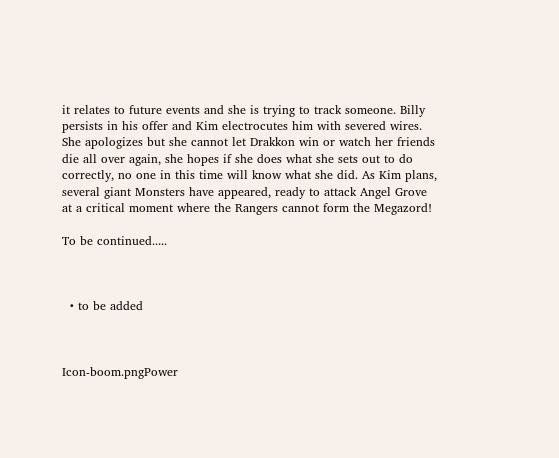it relates to future events and she is trying to track someone. Billy persists in his offer and Kim electrocutes him with severed wires. She apologizes but she cannot let Drakkon win or watch her friends die all over again, she hopes if she does what she sets out to do correctly, no one in this time will know what she did. As Kim plans, several giant Monsters have appeared, ready to attack Angel Grove at a critical moment where the Rangers cannot form the Megazord!

To be continued.....



  • to be added



Icon-boom.pngPower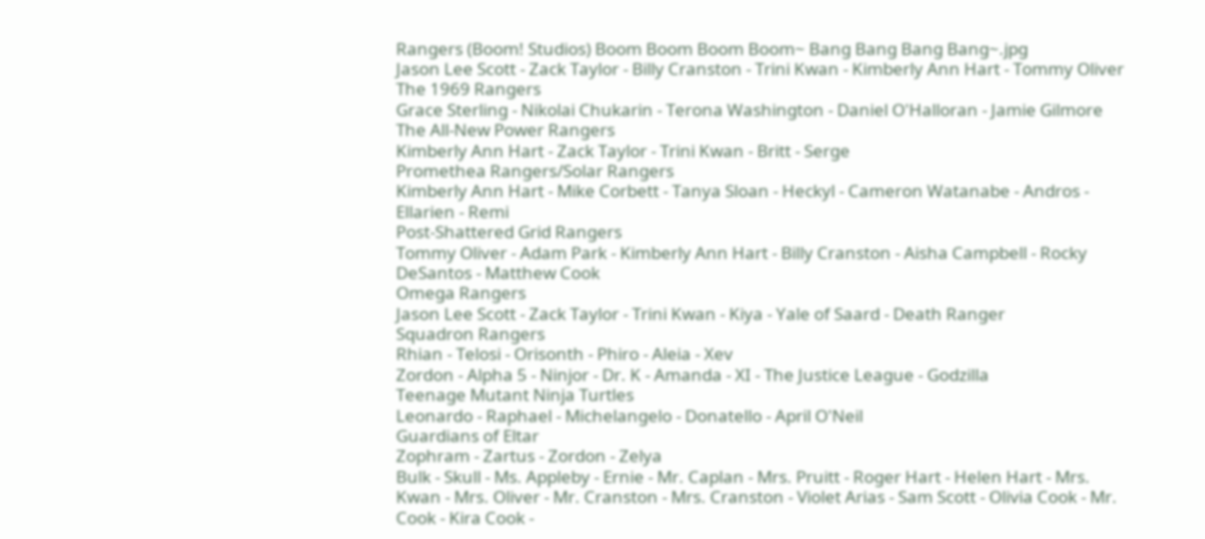Rangers (Boom! Studios) Boom Boom Boom Boom~ Bang Bang Bang Bang~.jpg
Jason Lee Scott - Zack Taylor - Billy Cranston - Trini Kwan - Kimberly Ann Hart - Tommy Oliver
The 1969 Rangers
Grace Sterling - Nikolai Chukarin - Terona Washington - Daniel O'Halloran - Jamie Gilmore
The All-New Power Rangers
Kimberly Ann Hart - Zack Taylor - Trini Kwan - Britt - Serge
Promethea Rangers/Solar Rangers
Kimberly Ann Hart - Mike Corbett - Tanya Sloan - Heckyl - Cameron Watanabe - Andros - Ellarien - Remi
Post-Shattered Grid Rangers
Tommy Oliver - Adam Park - Kimberly Ann Hart - Billy Cranston - Aisha Campbell - Rocky DeSantos - Matthew Cook
Omega Rangers
Jason Lee Scott - Zack Taylor - Trini Kwan - Kiya - Yale of Saard - Death Ranger
Squadron Rangers
Rhian - Telosi - Orisonth - Phiro - Aleia - Xev
Zordon - Alpha 5 - Ninjor - Dr. K - Amanda - XI - The Justice League - Godzilla
Teenage Mutant Ninja Turtles
Leonardo - Raphael - Michelangelo - Donatello - April O'Neil
Guardians of Eltar
Zophram - Zartus - Zordon - Zelya
Bulk - Skull - Ms. Appleby - Ernie - Mr. Caplan - Mrs. Pruitt - Roger Hart - Helen Hart - Mrs. Kwan - Mrs. Oliver - Mr. Cranston - Mrs. Cranston - Violet Arias - Sam Scott - Olivia Cook - Mr. Cook - Kira Cook -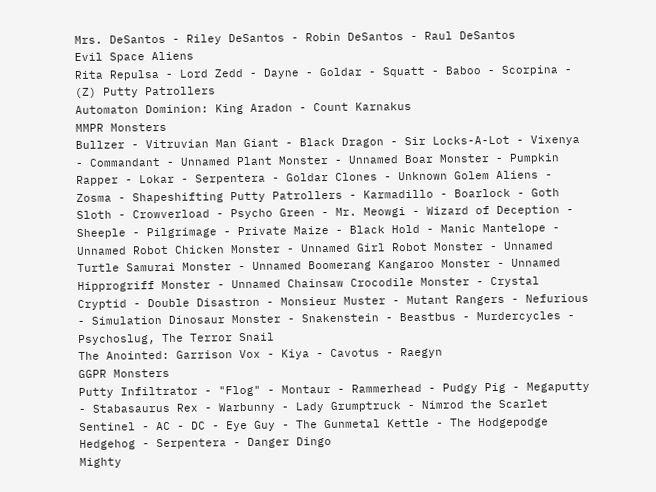Mrs. DeSantos - Riley DeSantos - Robin DeSantos - Raul DeSantos
Evil Space Aliens
Rita Repulsa - Lord Zedd - Dayne - Goldar - Squatt - Baboo - Scorpina - (Z) Putty Patrollers
Automaton Dominion: King Aradon - Count Karnakus
MMPR Monsters
Bullzer - Vitruvian Man Giant - Black Dragon - Sir Locks-A-Lot - Vixenya - Commandant - Unnamed Plant Monster - Unnamed Boar Monster - Pumpkin Rapper - Lokar - Serpentera - Goldar Clones - Unknown Golem Aliens - Zosma - Shapeshifting Putty Patrollers - Karmadillo - Boarlock - Goth Sloth - Crowverload - Psycho Green - Mr. Meowgi - Wizard of Deception - Sheeple - Pilgrimage - Private Maize - Black Hold - Manic Mantelope - Unnamed Robot Chicken Monster - Unnamed Girl Robot Monster - Unnamed Turtle Samurai Monster - Unnamed Boomerang Kangaroo Monster - Unnamed Hipprogriff Monster - Unnamed Chainsaw Crocodile Monster - Crystal Cryptid - Double Disastron - Monsieur Muster - Mutant Rangers - Nefurious - Simulation Dinosaur Monster - Snakenstein - Beastbus - Murdercycles - Psychoslug, The Terror Snail
The Anointed: Garrison Vox - Kiya - Cavotus - Raegyn
GGPR Monsters
Putty Infiltrator - "Flog" - Montaur - Rammerhead - Pudgy Pig - Megaputty - Stabasaurus Rex - Warbunny - Lady Grumptruck - Nimrod the Scarlet Sentinel - AC - DC - Eye Guy - The Gunmetal Kettle - The Hodgepodge Hedgehog - Serpentera - Danger Dingo
Mighty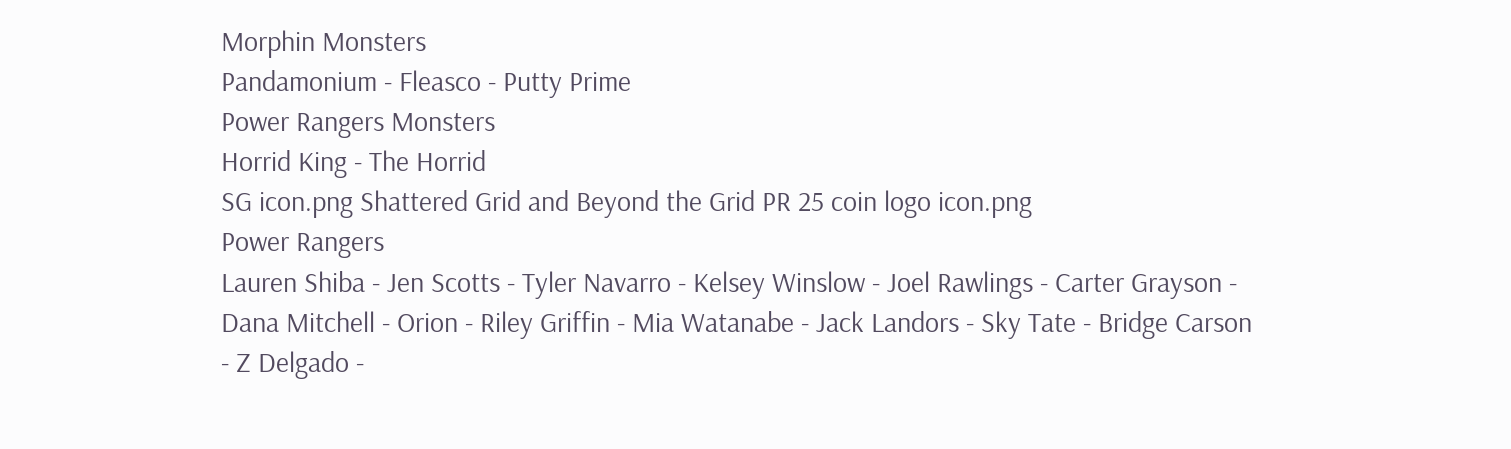Morphin Monsters
Pandamonium - Fleasco - Putty Prime
Power Rangers Monsters
Horrid King - The Horrid
SG icon.png Shattered Grid and Beyond the Grid PR 25 coin logo icon.png
Power Rangers
Lauren Shiba - Jen Scotts - Tyler Navarro - Kelsey Winslow - Joel Rawlings - Carter Grayson - Dana Mitchell - Orion - Riley Griffin - Mia Watanabe - Jack Landors - Sky Tate - Bridge Carson - Z Delgado -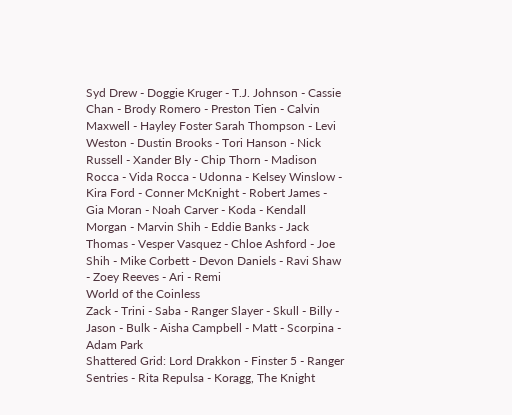Syd Drew - Doggie Kruger - T.J. Johnson - Cassie Chan - Brody Romero - Preston Tien - Calvin Maxwell - Hayley Foster Sarah Thompson - Levi Weston - Dustin Brooks - Tori Hanson - Nick Russell - Xander Bly - Chip Thorn - Madison Rocca - Vida Rocca - Udonna - Kelsey Winslow - Kira Ford - Conner McKnight - Robert James - Gia Moran - Noah Carver - Koda - Kendall Morgan - Marvin Shih - Eddie Banks - Jack Thomas - Vesper Vasquez - Chloe Ashford - Joe Shih - Mike Corbett - Devon Daniels - Ravi Shaw - Zoey Reeves - Ari - Remi
World of the Coinless
Zack - Trini - Saba - Ranger Slayer - Skull - Billy - Jason - Bulk - Aisha Campbell - Matt - Scorpina - Adam Park
Shattered Grid: Lord Drakkon - Finster 5 - Ranger Sentries - Rita Repulsa - Koragg, The Knight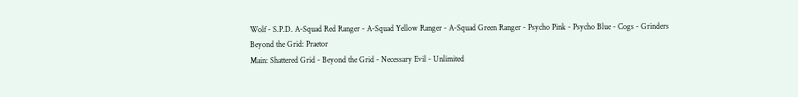Wolf - S.P.D. A-Squad Red Ranger - A-Squad Yellow Ranger - A-Squad Green Ranger - Psycho Pink - Psycho Blue - Cogs - Grinders
Beyond the Grid: Praetor
Main: Shattered Grid - Beyond the Grid - Necessary Evil - Unlimited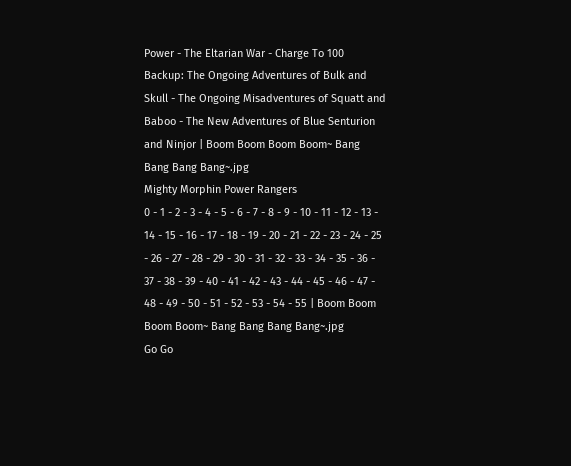Power - The Eltarian War - Charge To 100
Backup: The Ongoing Adventures of Bulk and Skull - The Ongoing Misadventures of Squatt and Baboo - The New Adventures of Blue Senturion and Ninjor | Boom Boom Boom Boom~ Bang Bang Bang Bang~.jpg
Mighty Morphin Power Rangers
0 - 1 - 2 - 3 - 4 - 5 - 6 - 7 - 8 - 9 - 10 - 11 - 12 - 13 - 14 - 15 - 16 - 17 - 18 - 19 - 20 - 21 - 22 - 23 - 24 - 25 - 26 - 27 - 28 - 29 - 30 - 31 - 32 - 33 - 34 - 35 - 36 - 37 - 38 - 39 - 40 - 41 - 42 - 43 - 44 - 45 - 46 - 47 - 48 - 49 - 50 - 51 - 52 - 53 - 54 - 55 | Boom Boom Boom Boom~ Bang Bang Bang Bang~.jpg
Go Go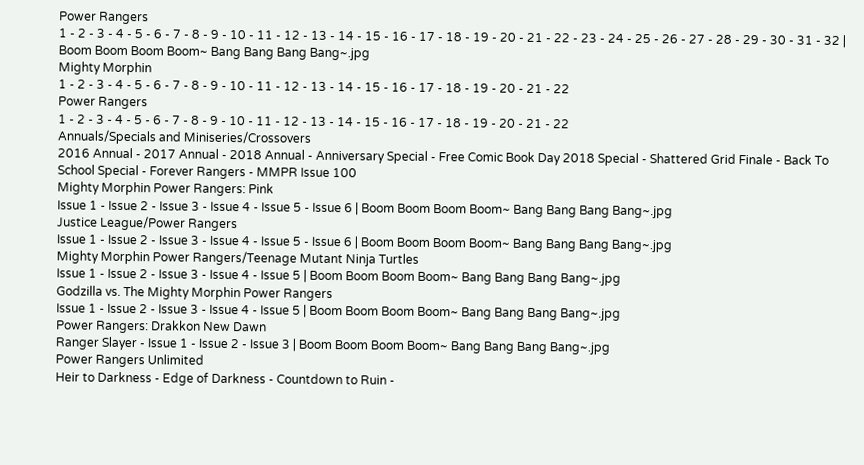Power Rangers
1 - 2 - 3 - 4 - 5 - 6 - 7 - 8 - 9 - 10 - 11 - 12 - 13 - 14 - 15 - 16 - 17 - 18 - 19 - 20 - 21 - 22 - 23 - 24 - 25 - 26 - 27 - 28 - 29 - 30 - 31 - 32 | Boom Boom Boom Boom~ Bang Bang Bang Bang~.jpg
Mighty Morphin
1 - 2 - 3 - 4 - 5 - 6 - 7 - 8 - 9 - 10 - 11 - 12 - 13 - 14 - 15 - 16 - 17 - 18 - 19 - 20 - 21 - 22
Power Rangers
1 - 2 - 3 - 4 - 5 - 6 - 7 - 8 - 9 - 10 - 11 - 12 - 13 - 14 - 15 - 16 - 17 - 18 - 19 - 20 - 21 - 22
Annuals/Specials and Miniseries/Crossovers
2016 Annual - 2017 Annual - 2018 Annual - Anniversary Special - Free Comic Book Day 2018 Special - Shattered Grid Finale - Back To School Special - Forever Rangers - MMPR Issue 100
Mighty Morphin Power Rangers: Pink
Issue 1 - Issue 2 - Issue 3 - Issue 4 - Issue 5 - Issue 6 | Boom Boom Boom Boom~ Bang Bang Bang Bang~.jpg
Justice League/Power Rangers
Issue 1 - Issue 2 - Issue 3 - Issue 4 - Issue 5 - Issue 6 | Boom Boom Boom Boom~ Bang Bang Bang Bang~.jpg
Mighty Morphin Power Rangers/Teenage Mutant Ninja Turtles
Issue 1 - Issue 2 - Issue 3 - Issue 4 - Issue 5 | Boom Boom Boom Boom~ Bang Bang Bang Bang~.jpg
Godzilla vs. The Mighty Morphin Power Rangers
Issue 1 - Issue 2 - Issue 3 - Issue 4 - Issue 5 | Boom Boom Boom Boom~ Bang Bang Bang Bang~.jpg
Power Rangers: Drakkon New Dawn
Ranger Slayer - Issue 1 - Issue 2 - Issue 3 | Boom Boom Boom Boom~ Bang Bang Bang Bang~.jpg
Power Rangers Unlimited
Heir to Darkness - Edge of Darkness - Countdown to Ruin -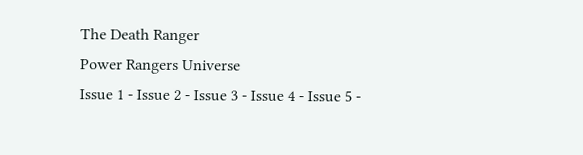The Death Ranger
Power Rangers Universe
Issue 1 - Issue 2 - Issue 3 - Issue 4 - Issue 5 -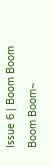Issue 6 | Boom Boom Boom Boom~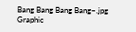Bang Bang Bang Bang~.jpg
Graphic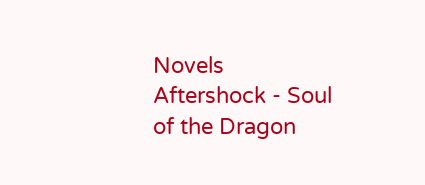Novels
Aftershock - Soul of the Dragon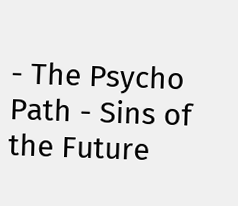- The Psycho Path - Sins of the Future